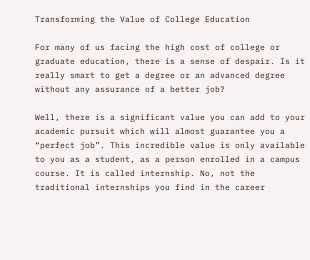Transforming the Value of College Education

For many of us facing the high cost of college or graduate education, there is a sense of despair. Is it really smart to get a degree or an advanced degree without any assurance of a better job?

Well, there is a significant value you can add to your academic pursuit which will almost guarantee you a “perfect job”. This incredible value is only available to you as a student, as a person enrolled in a campus course. It is called internship. No, not the traditional internships you find in the career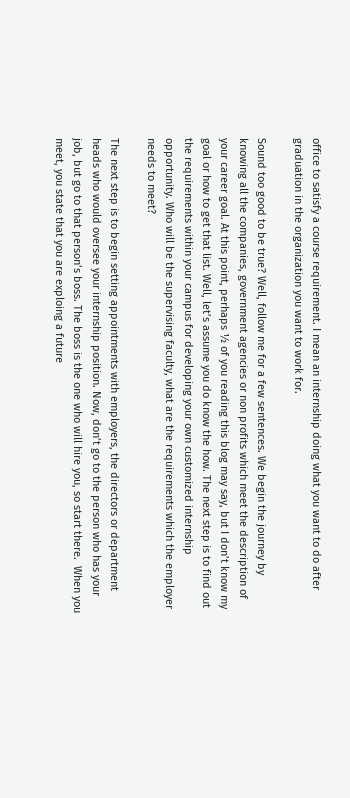office to satisfy a course requirement. I mean an internship doing what you want to do after graduation in the organization you want to work for.

Sound too good to be true? Well, follow me for a few sentences. We begin the journey by knowing all the companies, government agencies or non profits which meet the description of your career goal. At this point, perhaps ½ of you reading this blog may say, but I don’t know my goal or how to get that list. Well, let’s assume you do know the how. The next step is to find out the requirements within your campus for developing your own customized internship opportunity. Who will be the supervising faculty, what are the requirements which the employer needs to meet?

The next step is to begin setting appointments with employers, the directors or department heads who would oversee your internship position. Now, don’t go to the person who has your job, but go to that person’s boss. The boss is the one who will hire you, so start there.  When you meet, you state that you are exploing a future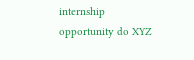internship opportunity do XYZ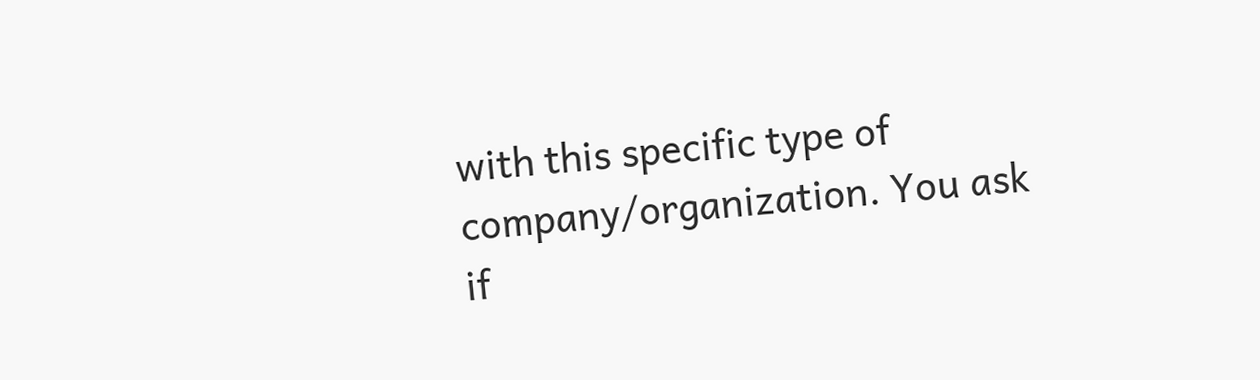with this specific type of company/organization. You ask if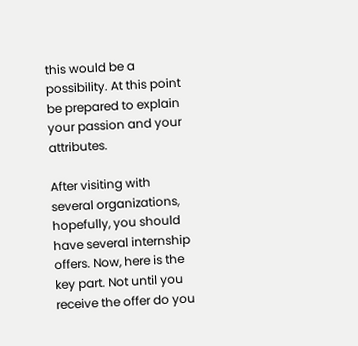this would be a possibility. At this point be prepared to explain your passion and your attributes.

After visiting with several organizations, hopefully, you should have several internship offers. Now, here is the key part. Not until you receive the offer do you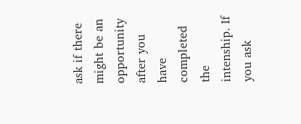ask if there might be an opportunity after you have completed the intenship. If you ask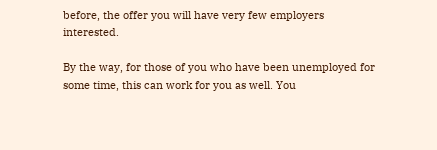before, the offer you will have very few employers interested.

By the way, for those of you who have been unemployed for some time, this can work for you as well. You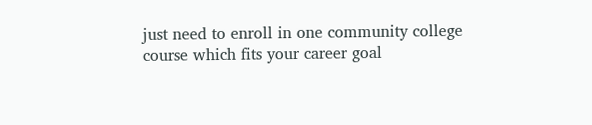just need to enroll in one community college course which fits your career goal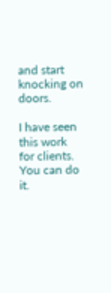and start knocking on doors.

I have seen this work for clients. You can do it.